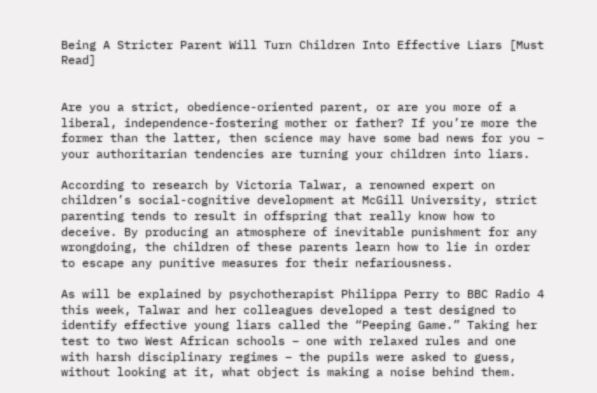Being A Stricter Parent Will Turn Children Into Effective Liars [Must Read]


Are you a strict, obedience-oriented parent, or are you more of a liberal, independence-fostering mother or father? If you’re more the former than the latter, then science may have some bad news for you – your authoritarian tendencies are turning your children into liars.

According to research by Victoria Talwar, a renowned expert on children’s social-cognitive development at McGill University, strict parenting tends to result in offspring that really know how to deceive. By producing an atmosphere of inevitable punishment for any wrongdoing, the children of these parents learn how to lie in order to escape any punitive measures for their nefariousness.

As will be explained by psychotherapist Philippa Perry to BBC Radio 4 this week, Talwar and her colleagues developed a test designed to identify effective young liars called the “Peeping Game.” Taking her test to two West African schools – one with relaxed rules and one with harsh disciplinary regimes – the pupils were asked to guess, without looking at it, what object is making a noise behind them.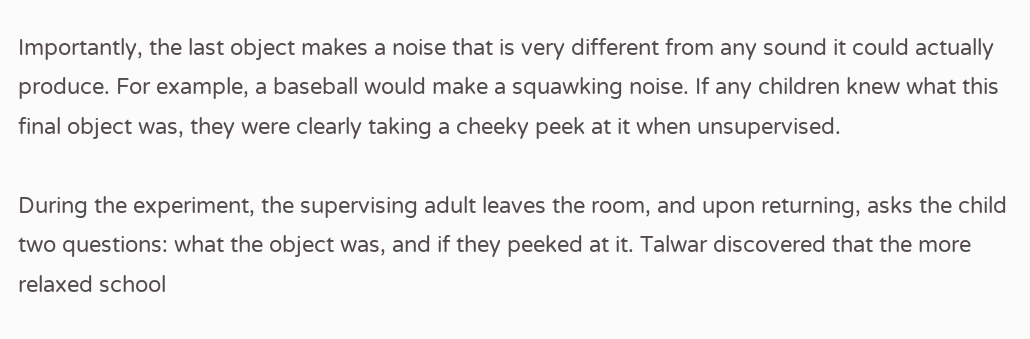Importantly, the last object makes a noise that is very different from any sound it could actually produce. For example, a baseball would make a squawking noise. If any children knew what this final object was, they were clearly taking a cheeky peek at it when unsupervised.

During the experiment, the supervising adult leaves the room, and upon returning, asks the child two questions: what the object was, and if they peeked at it. Talwar discovered that the more relaxed school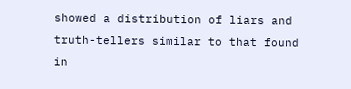showed a distribution of liars and truth-tellers similar to that found in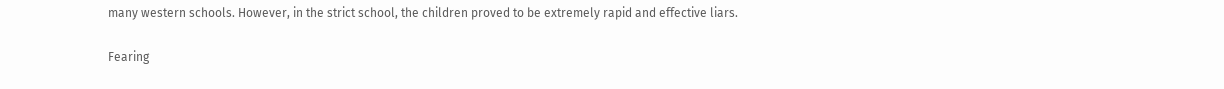many western schools. However, in the strict school, the children proved to be extremely rapid and effective liars.

Fearing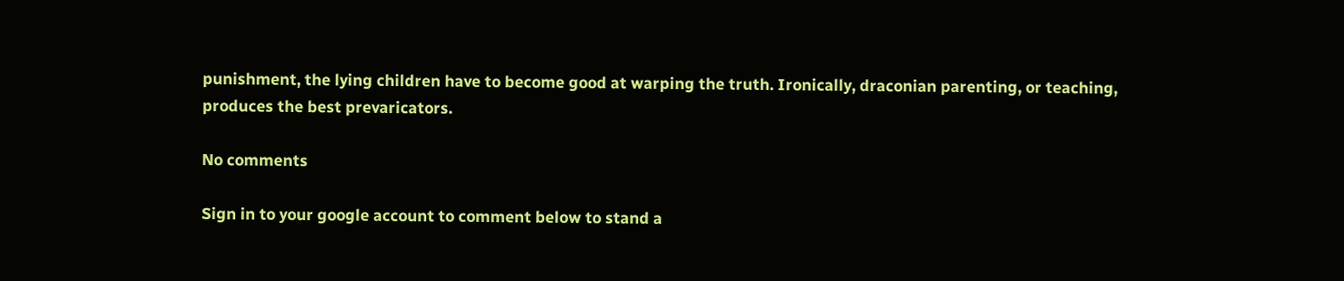punishment, the lying children have to become good at warping the truth. Ironically, draconian parenting, or teaching, produces the best prevaricators.

No comments

Sign in to your google account to comment below to stand a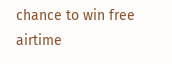chance to win free airtime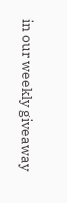in our weekly giveaway